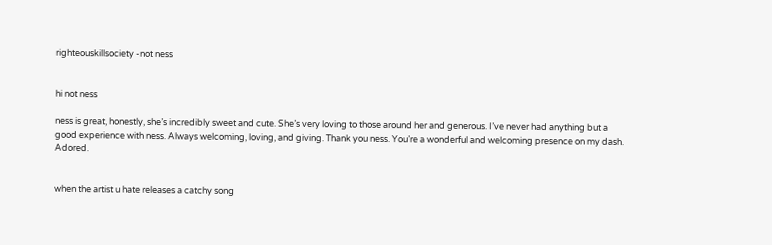righteouskillsociety -not ness


hi not ness

ness is great, honestly, she’s incredibly sweet and cute. She’s very loving to those around her and generous. I’ve never had anything but a good experience with ness. Always welcoming, loving, and giving. Thank you ness. You’re a wonderful and welcoming presence on my dash. Adored.


when the artist u hate releases a catchy song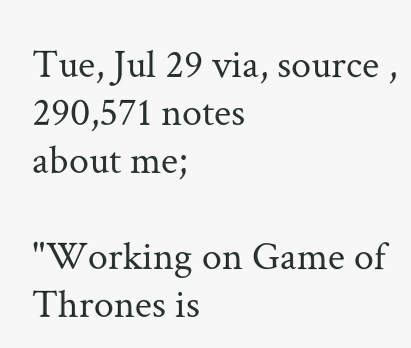Tue, Jul 29 via, source , 290,571 notes
about me;

"Working on Game of Thrones is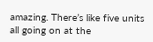amazing. There’s like five units all going on at the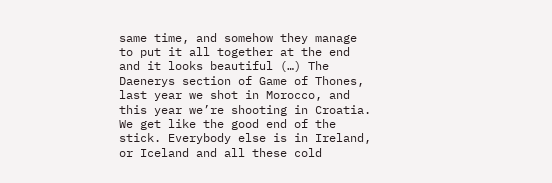same time, and somehow they manage to put it all together at the end and it looks beautiful (…) The Daenerys section of Game of Thones, last year we shot in Morocco, and this year we’re shooting in Croatia. We get like the good end of the stick. Everybody else is in Ireland, or Iceland and all these cold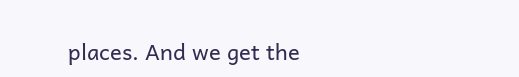places. And we get the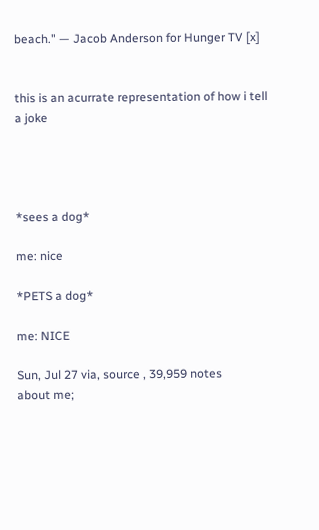beach." — Jacob Anderson for Hunger TV [x]


this is an acurrate representation of how i tell a joke




*sees a dog*

me: nice

*PETS a dog*

me: NICE

Sun, Jul 27 via, source , 39,959 notes
about me;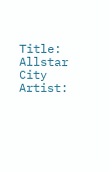Title: Allstar City
Artist: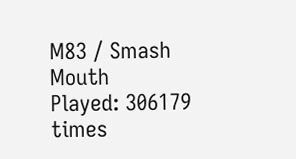M83 / Smash Mouth
Played: 306179 times